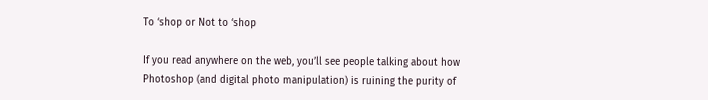To ‘shop or Not to ‘shop

If you read anywhere on the web, you’ll see people talking about how Photoshop (and digital photo manipulation) is ruining the purity of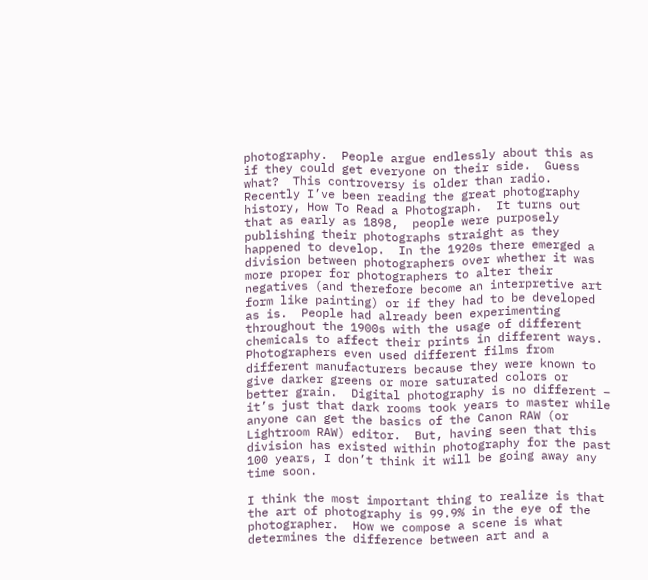photography.  People argue endlessly about this as if they could get everyone on their side.  Guess what?  This controversy is older than radio.  Recently I’ve been reading the great photography history, How To Read a Photograph.  It turns out that as early as 1898,  people were purposely publishing their photographs straight as they happened to develop.  In the 1920s there emerged a division between photographers over whether it was more proper for photographers to alter their negatives (and therefore become an interpretive art form like painting) or if they had to be developed as is.  People had already been experimenting throughout the 1900s with the usage of different chemicals to affect their prints in different ways.  Photographers even used different films from different manufacturers because they were known to give darker greens or more saturated colors or better grain.  Digital photography is no different – it’s just that dark rooms took years to master while anyone can get the basics of the Canon RAW (or Lightroom RAW) editor.  But, having seen that this division has existed within photography for the past 100 years, I don’t think it will be going away any time soon.

I think the most important thing to realize is that the art of photography is 99.9% in the eye of the photographer.  How we compose a scene is what determines the difference between art and a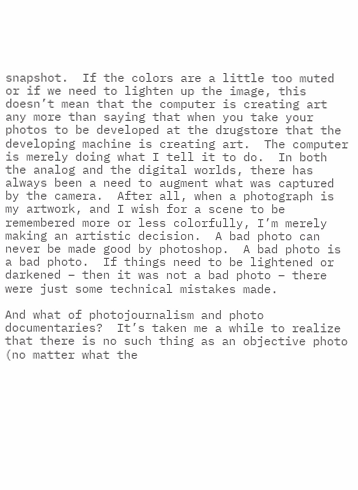snapshot.  If the colors are a little too muted or if we need to lighten up the image, this doesn’t mean that the computer is creating art any more than saying that when you take your photos to be developed at the drugstore that the developing machine is creating art.  The computer is merely doing what I tell it to do.  In both the analog and the digital worlds, there has always been a need to augment what was captured by the camera.  After all, when a photograph is my artwork, and I wish for a scene to be remembered more or less colorfully, I’m merely making an artistic decision.  A bad photo can never be made good by photoshop.  A bad photo is a bad photo.  If things need to be lightened or darkened – then it was not a bad photo – there were just some technical mistakes made.

And what of photojournalism and photo documentaries?  It’s taken me a while to realize that there is no such thing as an objective photo (no matter what the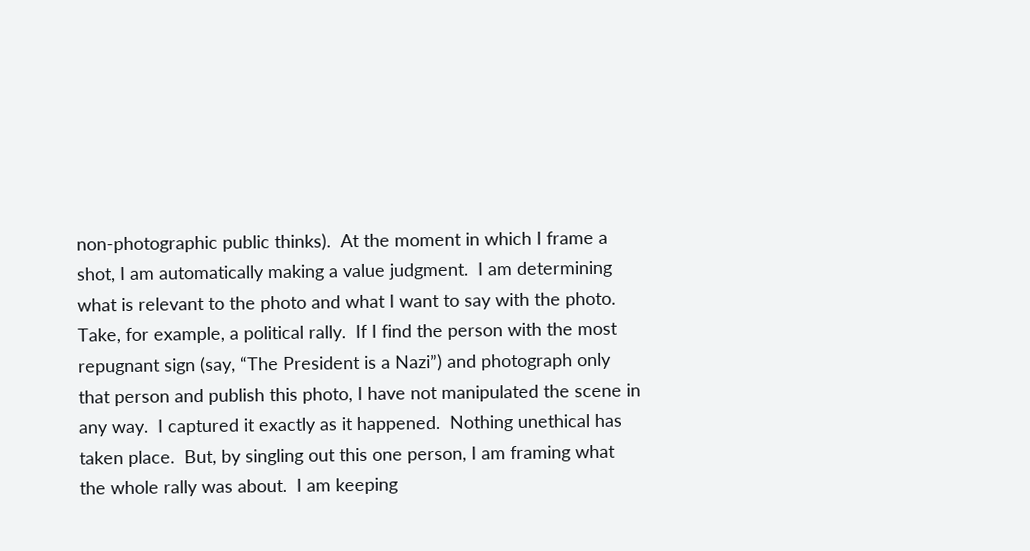non-photographic public thinks).  At the moment in which I frame a shot, I am automatically making a value judgment.  I am determining what is relevant to the photo and what I want to say with the photo.  Take, for example, a political rally.  If I find the person with the most repugnant sign (say, “The President is a Nazi”) and photograph only that person and publish this photo, I have not manipulated the scene in any way.  I captured it exactly as it happened.  Nothing unethical has taken place.  But, by singling out this one person, I am framing what the whole rally was about.  I am keeping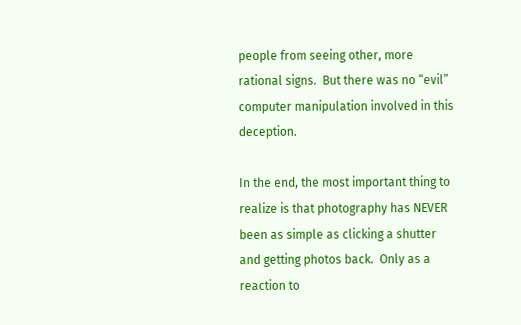people from seeing other, more rational signs.  But there was no “evil” computer manipulation involved in this deception.

In the end, the most important thing to realize is that photography has NEVER been as simple as clicking a shutter and getting photos back.  Only as a reaction to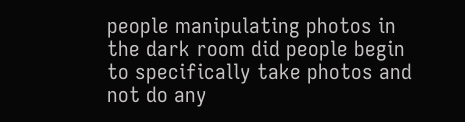people manipulating photos in the dark room did people begin to specifically take photos and not do any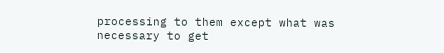processing to them except what was necessary to get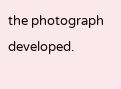the photograph developed.